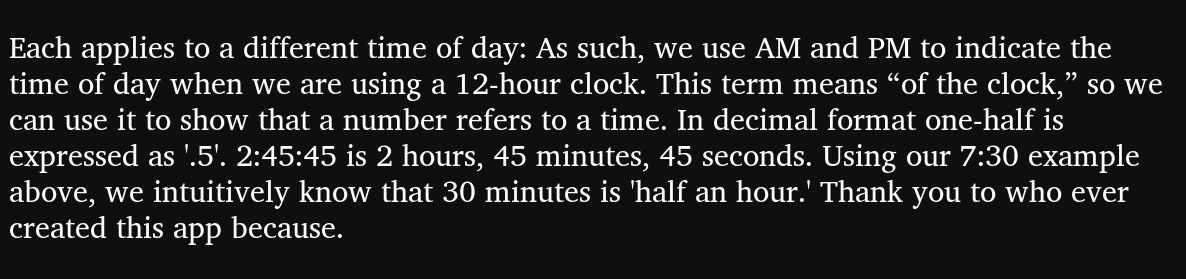Each applies to a different time of day: As such, we use AM and PM to indicate the time of day when we are using a 12-hour clock. This term means “of the clock,” so we can use it to show that a number refers to a time. In decimal format one-half is expressed as '.5'. 2:45:45 is 2 hours, 45 minutes, 45 seconds. Using our 7:30 example above, we intuitively know that 30 minutes is 'half an hour.' Thank you to who ever created this app because.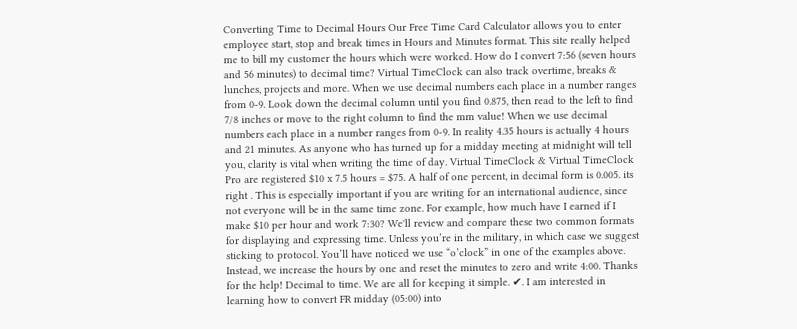Converting Time to Decimal Hours Our Free Time Card Calculator allows you to enter employee start, stop and break times in Hours and Minutes format. This site really helped me to bill my customer the hours which were worked. How do I convert 7:56 (seven hours and 56 minutes) to decimal time? Virtual TimeClock can also track overtime, breaks & lunches, projects and more. When we use decimal numbers each place in a number ranges from 0-9. Look down the decimal column until you find 0.875, then read to the left to find 7/8 inches or move to the right column to find the mm value! When we use decimal numbers each place in a number ranges from 0-9. In reality 4.35 hours is actually 4 hours and 21 minutes. As anyone who has turned up for a midday meeting at midnight will tell you, clarity is vital when writing the time of day. Virtual TimeClock & Virtual TimeClock Pro are registered $10 x 7.5 hours = $75. A half of one percent, in decimal form is 0.005. its right . This is especially important if you are writing for an international audience, since not everyone will be in the same time zone. For example, how much have I earned if I make $10 per hour and work 7:30? We'll review and compare these two common formats for displaying and expressing time. Unless you’re in the military, in which case we suggest sticking to protocol. You’ll have noticed we use “o’clock” in one of the examples above. Instead, we increase the hours by one and reset the minutes to zero and write 4:00. Thanks for the help! Decimal to time. We are all for keeping it simple. ✔. I am interested in learning how to convert FR midday (05:00) into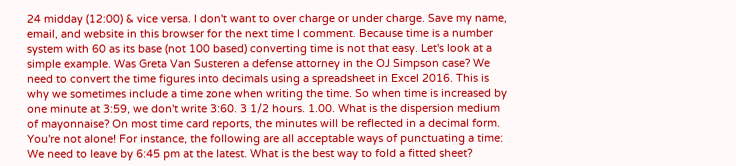24 midday (12:00) & vice versa. I don't want to over charge or under charge. Save my name, email, and website in this browser for the next time I comment. Because time is a number system with 60 as its base (not 100 based) converting time is not that easy. Let's look at a simple example. Was Greta Van Susteren a defense attorney in the OJ Simpson case? We need to convert the time figures into decimals using a spreadsheet in Excel 2016. This is why we sometimes include a time zone when writing the time. So when time is increased by one minute at 3:59, we don't write 3:60. 3 1/2 hours. 1.00. What is the dispersion medium of mayonnaise? On most time card reports, the minutes will be reflected in a decimal form. You're not alone! For instance, the following are all acceptable ways of punctuating a time: We need to leave by 6:45 pm at the latest. What is the best way to fold a fitted sheet?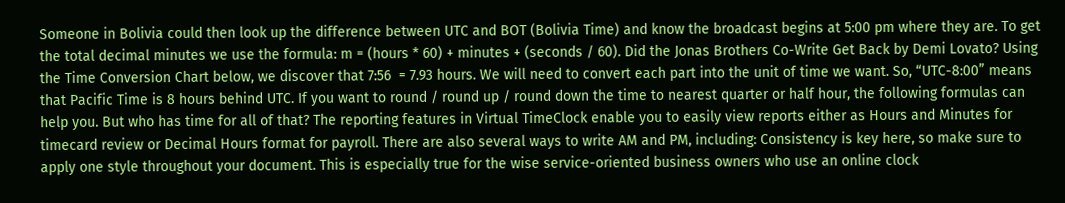Someone in Bolivia could then look up the difference between UTC and BOT (Bolivia Time) and know the broadcast begins at 5:00 pm where they are. To get the total decimal minutes we use the formula: m = (hours * 60) + minutes + (seconds / 60). Did the Jonas Brothers Co-Write Get Back by Demi Lovato? Using the Time Conversion Chart below, we discover that 7:56  = 7.93 hours. We will need to convert each part into the unit of time we want. So, “UTC-8:00” means that Pacific Time is 8 hours behind UTC. If you want to round / round up / round down the time to nearest quarter or half hour, the following formulas can help you. But who has time for all of that? The reporting features in Virtual TimeClock enable you to easily view reports either as Hours and Minutes for timecard review or Decimal Hours format for payroll. There are also several ways to write AM and PM, including: Consistency is key here, so make sure to apply one style throughout your document. This is especially true for the wise service-oriented business owners who use an online clock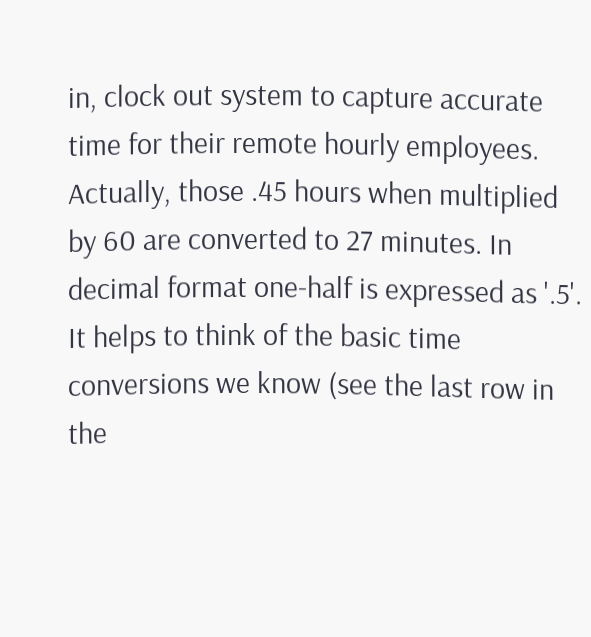in, clock out system to capture accurate time for their remote hourly employees. Actually, those .45 hours when multiplied by 60 are converted to 27 minutes. In decimal format one-half is expressed as '.5'. It helps to think of the basic time conversions we know (see the last row in the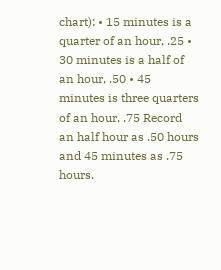chart): • 15 minutes is a quarter of an hour, .25 • 30 minutes is a half of an hour, .50 • 45 minutes is three quarters of an hour, .75 Record an half hour as .50 hours and 45 minutes as .75 hours.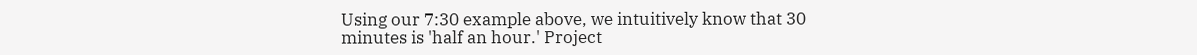Using our 7:30 example above, we intuitively know that 30 minutes is 'half an hour.' Project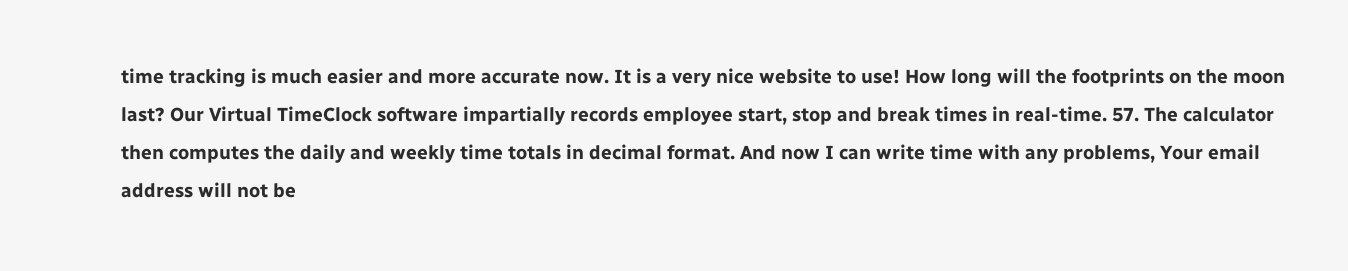time tracking is much easier and more accurate now. It is a very nice website to use! How long will the footprints on the moon last? Our Virtual TimeClock software impartially records employee start, stop and break times in real-time. 57. The calculator then computes the daily and weekly time totals in decimal format. And now I can write time with any problems, Your email address will not be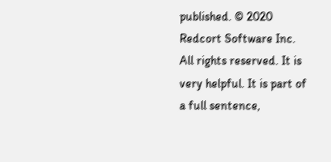published. © 2020 Redcort Software Inc. All rights reserved. It is very helpful. It is part of a full sentence,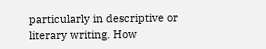particularly in descriptive or literary writing. How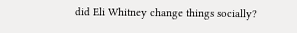did Eli Whitney change things socially?